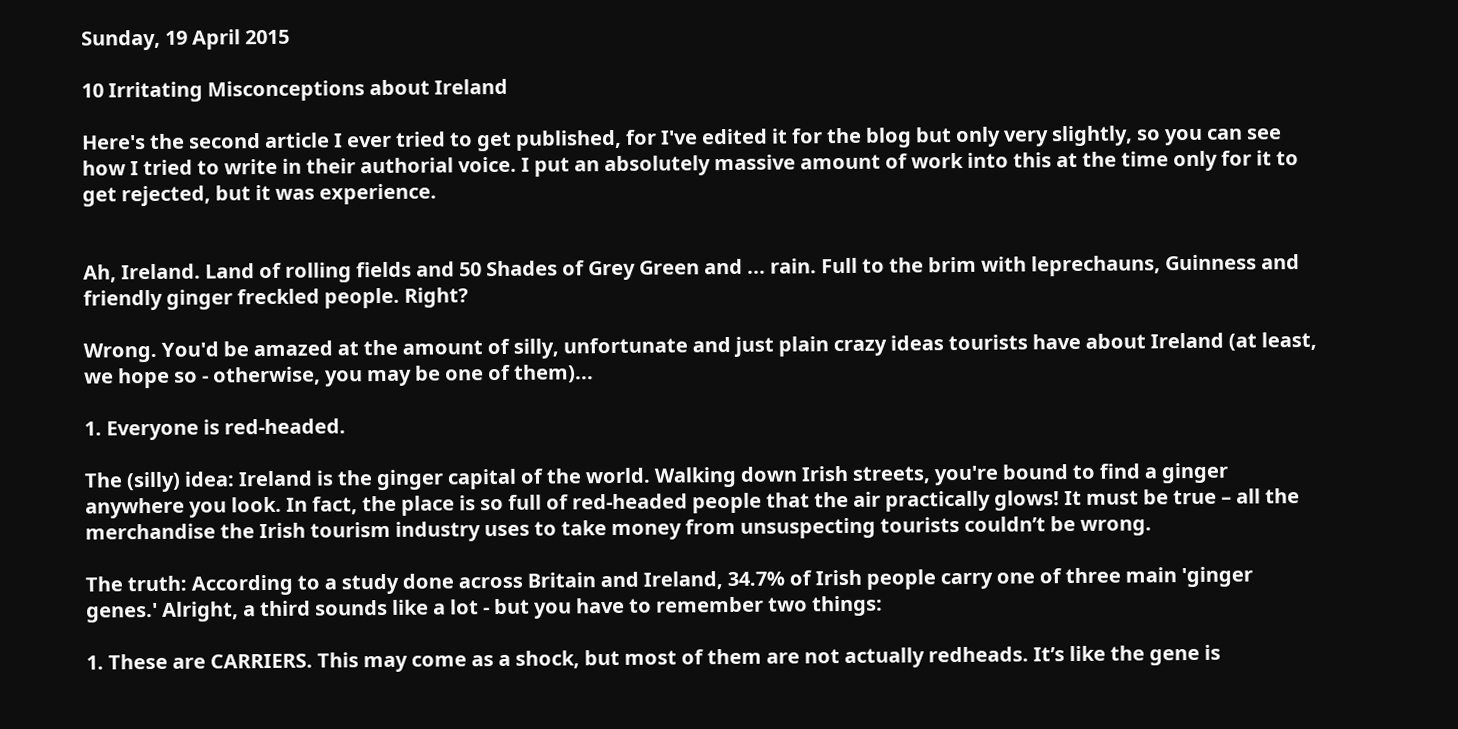Sunday, 19 April 2015

10 Irritating Misconceptions about Ireland

Here's the second article I ever tried to get published, for I've edited it for the blog but only very slightly, so you can see how I tried to write in their authorial voice. I put an absolutely massive amount of work into this at the time only for it to get rejected, but it was experience.


Ah, Ireland. Land of rolling fields and 50 Shades of Grey Green and ... rain. Full to the brim with leprechauns, Guinness and friendly ginger freckled people. Right?

Wrong. You'd be amazed at the amount of silly, unfortunate and just plain crazy ideas tourists have about Ireland (at least, we hope so - otherwise, you may be one of them)...

1. Everyone is red-headed.

The (silly) idea: Ireland is the ginger capital of the world. Walking down Irish streets, you're bound to find a ginger anywhere you look. In fact, the place is so full of red-headed people that the air practically glows! It must be true – all the merchandise the Irish tourism industry uses to take money from unsuspecting tourists couldn’t be wrong.

The truth: According to a study done across Britain and Ireland, 34.7% of Irish people carry one of three main 'ginger genes.' Alright, a third sounds like a lot - but you have to remember two things:

1. These are CARRIERS. This may come as a shock, but most of them are not actually redheads. It’s like the gene is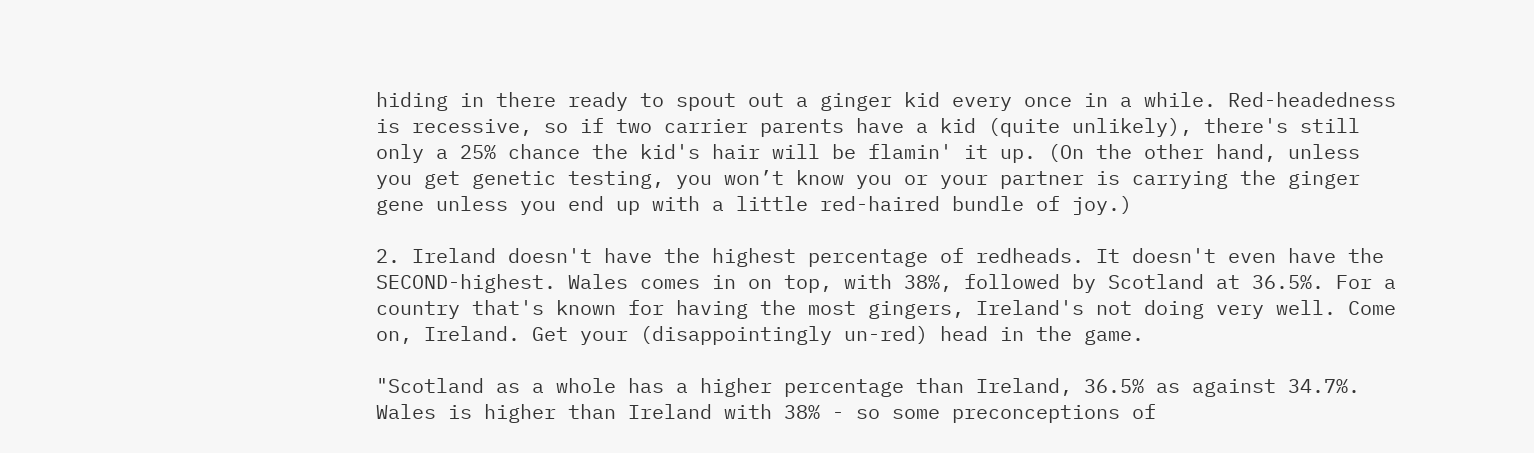hiding in there ready to spout out a ginger kid every once in a while. Red-headedness is recessive, so if two carrier parents have a kid (quite unlikely), there's still only a 25% chance the kid's hair will be flamin' it up. (On the other hand, unless you get genetic testing, you won’t know you or your partner is carrying the ginger gene unless you end up with a little red-haired bundle of joy.)

2. Ireland doesn't have the highest percentage of redheads. It doesn't even have the SECOND-highest. Wales comes in on top, with 38%, followed by Scotland at 36.5%. For a country that's known for having the most gingers, Ireland's not doing very well. Come on, Ireland. Get your (disappointingly un-red) head in the game.

"Scotland as a whole has a higher percentage than Ireland, 36.5% as against 34.7%. Wales is higher than Ireland with 38% - so some preconceptions of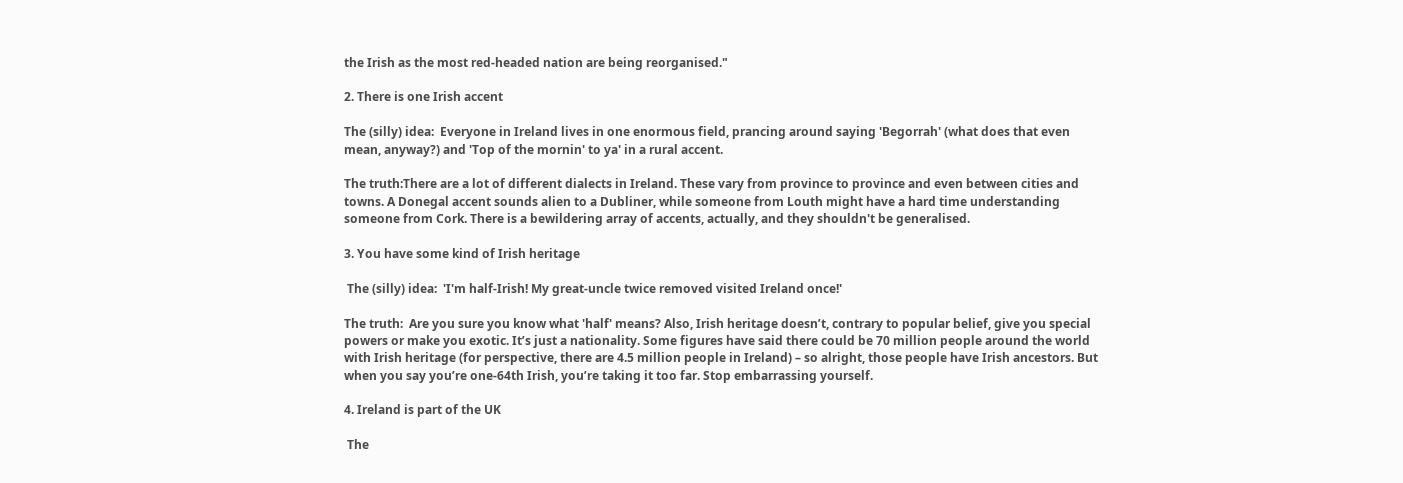the Irish as the most red-headed nation are being reorganised."

2. There is one Irish accent

The (silly) idea:  Everyone in Ireland lives in one enormous field, prancing around saying 'Begorrah' (what does that even mean, anyway?) and 'Top of the mornin' to ya' in a rural accent.

The truth:There are a lot of different dialects in Ireland. These vary from province to province and even between cities and towns. A Donegal accent sounds alien to a Dubliner, while someone from Louth might have a hard time understanding someone from Cork. There is a bewildering array of accents, actually, and they shouldn't be generalised.

3. You have some kind of Irish heritage

 The (silly) idea:  'I'm half-Irish! My great-uncle twice removed visited Ireland once!'

The truth:  Are you sure you know what 'half' means? Also, Irish heritage doesn’t, contrary to popular belief, give you special powers or make you exotic. It’s just a nationality. Some figures have said there could be 70 million people around the world with Irish heritage (for perspective, there are 4.5 million people in Ireland) – so alright, those people have Irish ancestors. But when you say you’re one-64th Irish, you’re taking it too far. Stop embarrassing yourself.

4. Ireland is part of the UK

 The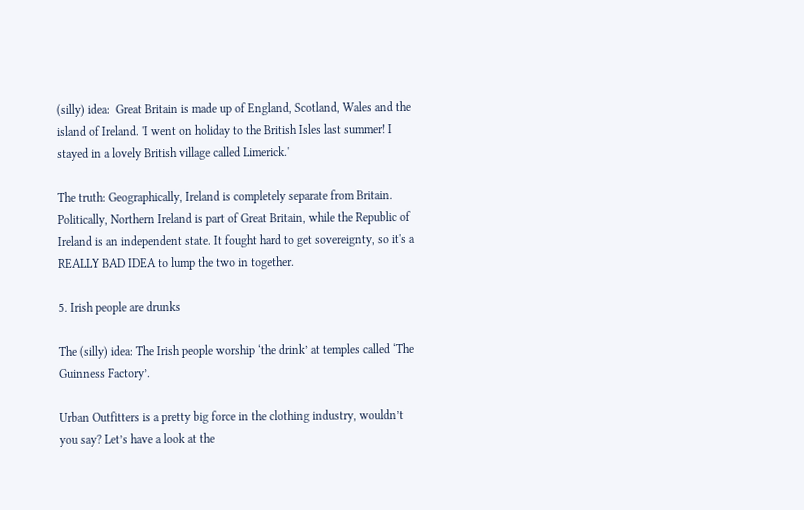(silly) idea:  Great Britain is made up of England, Scotland, Wales and the island of Ireland. 'I went on holiday to the British Isles last summer! I stayed in a lovely British village called Limerick.'

The truth: Geographically, Ireland is completely separate from Britain. Politically, Northern Ireland is part of Great Britain, while the Republic of Ireland is an independent state. It fought hard to get sovereignty, so it's a REALLY BAD IDEA to lump the two in together.

5. Irish people are drunks

The (silly) idea: The Irish people worship ‘the drink’ at temples called ‘The Guinness Factory’.

Urban Outfitters is a pretty big force in the clothing industry, wouldn’t you say? Let’s have a look at the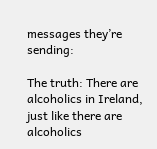messages they’re sending:

The truth: There are alcoholics in Ireland, just like there are alcoholics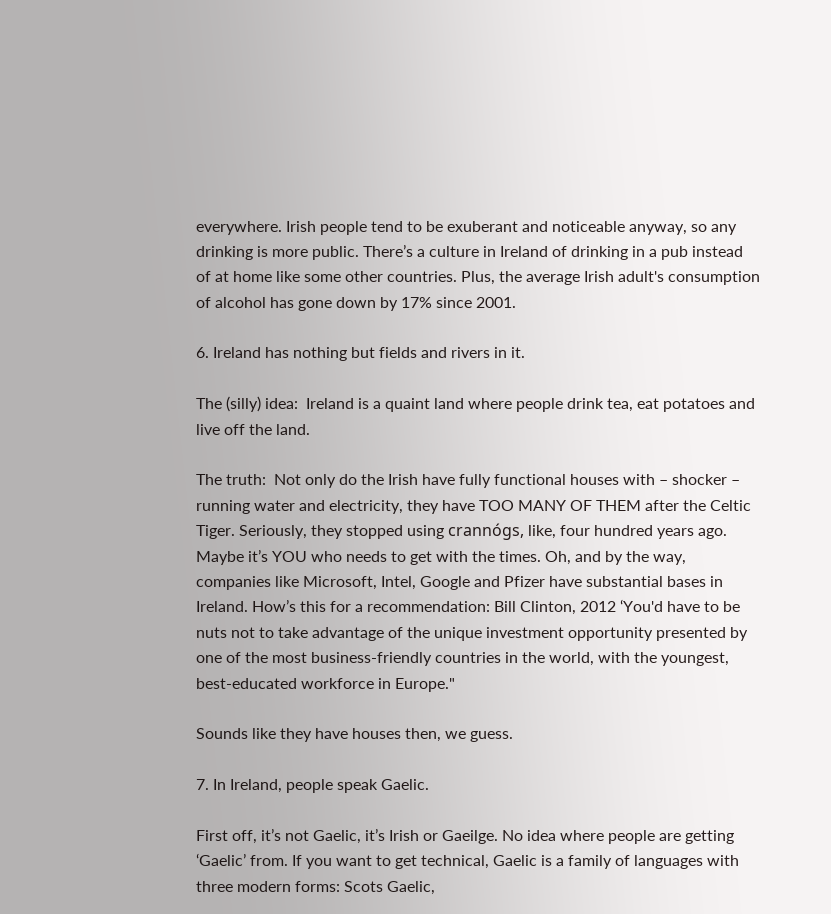everywhere. Irish people tend to be exuberant and noticeable anyway, so any drinking is more public. There’s a culture in Ireland of drinking in a pub instead of at home like some other countries. Plus, the average Irish adult's consumption of alcohol has gone down by 17% since 2001.

6. Ireland has nothing but fields and rivers in it.

The (silly) idea:  Ireland is a quaint land where people drink tea, eat potatoes and live off the land.

The truth:  Not only do the Irish have fully functional houses with – shocker – running water and electricity, they have TOO MANY OF THEM after the Celtic Tiger. Seriously, they stopped using crannógs, like, four hundred years ago. Maybe it’s YOU who needs to get with the times. Oh, and by the way, companies like Microsoft, Intel, Google and Pfizer have substantial bases in Ireland. How’s this for a recommendation: Bill Clinton, 2012 ‘You'd have to be nuts not to take advantage of the unique investment opportunity presented by one of the most business-friendly countries in the world, with the youngest, best-educated workforce in Europe."

Sounds like they have houses then, we guess.

7. In Ireland, people speak Gaelic.

First off, it’s not Gaelic, it’s Irish or Gaeilge. No idea where people are getting ‘Gaelic’ from. If you want to get technical, Gaelic is a family of languages with three modern forms: Scots Gaelic,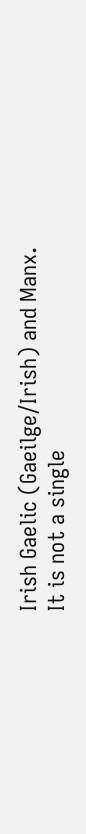Irish Gaelic (Gaeilge/Irish) and Manx. It is not a single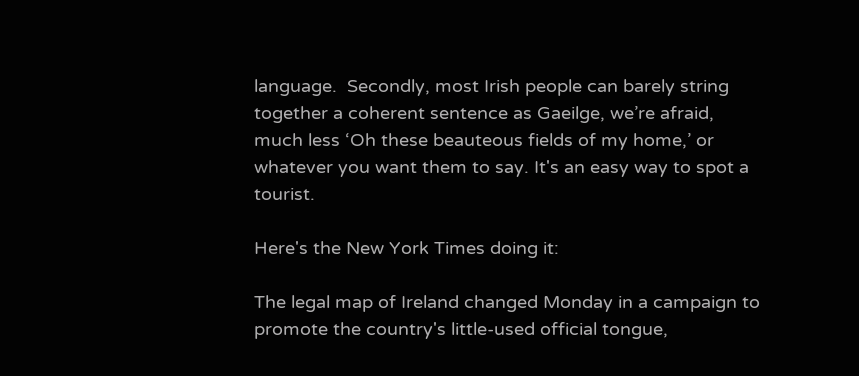language.  Secondly, most Irish people can barely string together a coherent sentence as Gaeilge, we’re afraid, much less ‘Oh these beauteous fields of my home,’ or whatever you want them to say. It's an easy way to spot a tourist.

Here's the New York Times doing it:

The legal map of Ireland changed Monday in a campaign to promote the country's little-used official tongue,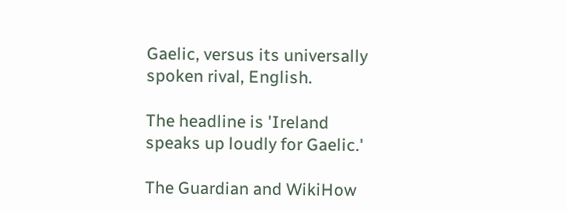Gaelic, versus its universally spoken rival, English.

The headline is 'Ireland speaks up loudly for Gaelic.'

The Guardian and WikiHow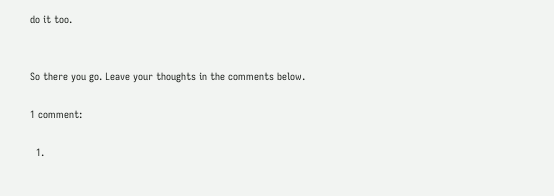do it too.


So there you go. Leave your thoughts in the comments below.

1 comment:

  1.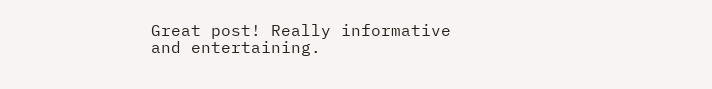Great post! Really informative and entertaining.